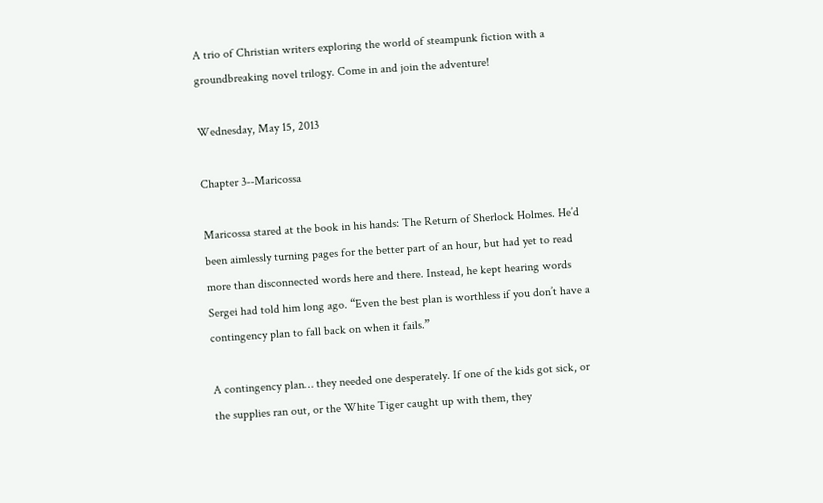A trio of Christian writers exploring the world of steampunk fiction with a groundbreaking novel trilogy. Come in and join the adventure!

Wednesday, May 15, 2013

Chapter 3--Maricossa

Maricossa stared at the book in his hands: The Return of Sherlock Holmes. He’d been aimlessly turning pages for the better part of an hour, but had yet to read more than disconnected words here and there. Instead, he kept hearing words Sergei had told him long ago. “Even the best plan is worthless if you don’t have a contingency plan to fall back on when it fails.”

A contingency plan… they needed one desperately. If one of the kids got sick, or the supplies ran out, or the White Tiger caught up with them, they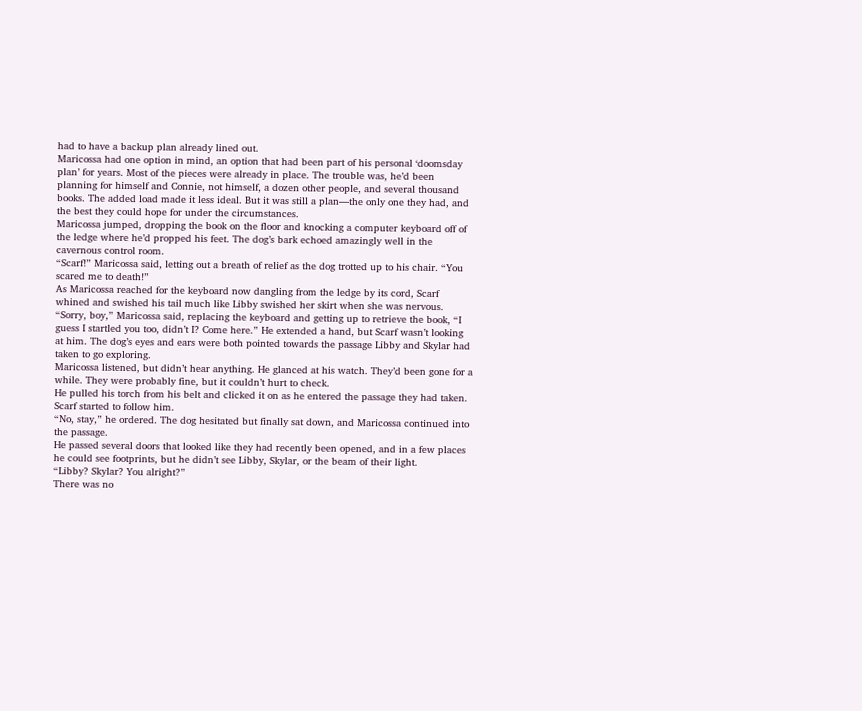had to have a backup plan already lined out.
Maricossa had one option in mind, an option that had been part of his personal ‘doomsday plan’ for years. Most of the pieces were already in place. The trouble was, he’d been planning for himself and Connie, not himself, a dozen other people, and several thousand books. The added load made it less ideal. But it was still a plan—the only one they had, and the best they could hope for under the circumstances.
Maricossa jumped, dropping the book on the floor and knocking a computer keyboard off of the ledge where he’d propped his feet. The dog’s bark echoed amazingly well in the cavernous control room.
“Scarf!” Maricossa said, letting out a breath of relief as the dog trotted up to his chair. “You scared me to death!”
As Maricossa reached for the keyboard now dangling from the ledge by its cord, Scarf whined and swished his tail much like Libby swished her skirt when she was nervous.
“Sorry, boy,” Maricossa said, replacing the keyboard and getting up to retrieve the book, “I guess I startled you too, didn’t I? Come here.” He extended a hand, but Scarf wasn’t looking at him. The dog’s eyes and ears were both pointed towards the passage Libby and Skylar had taken to go exploring.
Maricossa listened, but didn’t hear anything. He glanced at his watch. They’d been gone for a while. They were probably fine, but it couldn’t hurt to check.
He pulled his torch from his belt and clicked it on as he entered the passage they had taken. Scarf started to follow him.
“No, stay,” he ordered. The dog hesitated but finally sat down, and Maricossa continued into the passage.
He passed several doors that looked like they had recently been opened, and in a few places he could see footprints, but he didn’t see Libby, Skylar, or the beam of their light.
“Libby? Skylar? You alright?”
There was no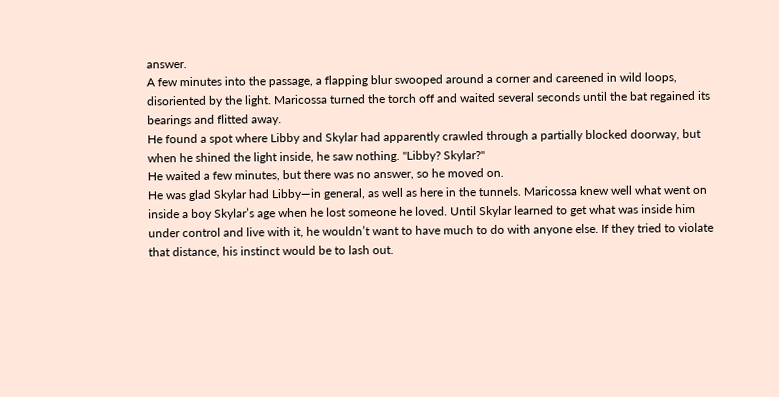answer.
A few minutes into the passage, a flapping blur swooped around a corner and careened in wild loops, disoriented by the light. Maricossa turned the torch off and waited several seconds until the bat regained its bearings and flitted away.
He found a spot where Libby and Skylar had apparently crawled through a partially blocked doorway, but when he shined the light inside, he saw nothing. "Libby? Skylar?"
He waited a few minutes, but there was no answer, so he moved on.
He was glad Skylar had Libby—in general, as well as here in the tunnels. Maricossa knew well what went on inside a boy Skylar’s age when he lost someone he loved. Until Skylar learned to get what was inside him under control and live with it, he wouldn’t want to have much to do with anyone else. If they tried to violate that distance, his instinct would be to lash out.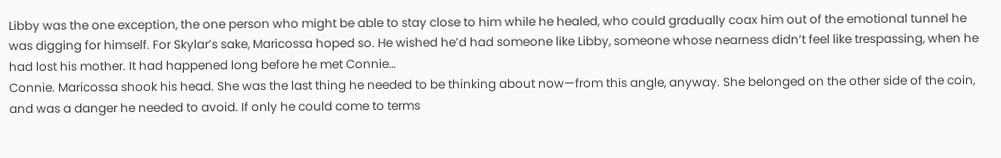Libby was the one exception, the one person who might be able to stay close to him while he healed, who could gradually coax him out of the emotional tunnel he was digging for himself. For Skylar’s sake, Maricossa hoped so. He wished he’d had someone like Libby, someone whose nearness didn’t feel like trespassing, when he had lost his mother. It had happened long before he met Connie…
Connie. Maricossa shook his head. She was the last thing he needed to be thinking about now—from this angle, anyway. She belonged on the other side of the coin, and was a danger he needed to avoid. If only he could come to terms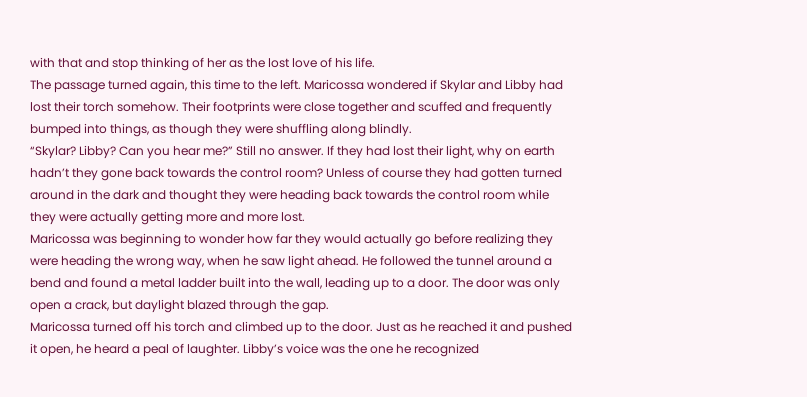with that and stop thinking of her as the lost love of his life.
The passage turned again, this time to the left. Maricossa wondered if Skylar and Libby had lost their torch somehow. Their footprints were close together and scuffed and frequently bumped into things, as though they were shuffling along blindly.
“Skylar? Libby? Can you hear me?” Still no answer. If they had lost their light, why on earth hadn’t they gone back towards the control room? Unless of course they had gotten turned around in the dark and thought they were heading back towards the control room while they were actually getting more and more lost.
Maricossa was beginning to wonder how far they would actually go before realizing they were heading the wrong way, when he saw light ahead. He followed the tunnel around a bend and found a metal ladder built into the wall, leading up to a door. The door was only open a crack, but daylight blazed through the gap.
Maricossa turned off his torch and climbed up to the door. Just as he reached it and pushed it open, he heard a peal of laughter. Libby’s voice was the one he recognized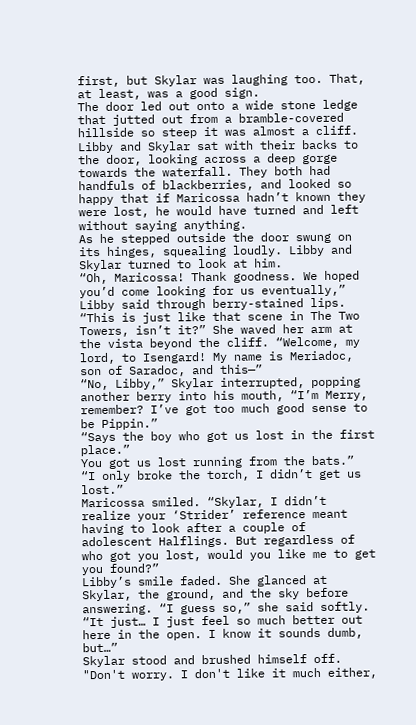first, but Skylar was laughing too. That, at least, was a good sign.
The door led out onto a wide stone ledge that jutted out from a bramble-covered hillside so steep it was almost a cliff. Libby and Skylar sat with their backs to the door, looking across a deep gorge towards the waterfall. They both had handfuls of blackberries, and looked so happy that if Maricossa hadn’t known they were lost, he would have turned and left without saying anything.
As he stepped outside the door swung on its hinges, squealing loudly. Libby and Skylar turned to look at him.
“Oh, Maricossa! Thank goodness. We hoped you’d come looking for us eventually,” Libby said through berry-stained lips. “This is just like that scene in The Two Towers, isn’t it?” She waved her arm at the vista beyond the cliff. “Welcome, my lord, to Isengard! My name is Meriadoc, son of Saradoc, and this—”
“No, Libby,” Skylar interrupted, popping another berry into his mouth, “I’m Merry, remember? I’ve got too much good sense to be Pippin.”
“Says the boy who got us lost in the first place.”
You got us lost running from the bats.”
“I only broke the torch, I didn’t get us lost.”
Maricossa smiled. “Skylar, I didn’t realize your ‘Strider’ reference meant having to look after a couple of adolescent Halflings. But regardless of who got you lost, would you like me to get you found?”
Libby’s smile faded. She glanced at Skylar, the ground, and the sky before answering. “I guess so,” she said softly. “It just… I just feel so much better out here in the open. I know it sounds dumb, but…”
Skylar stood and brushed himself off. "Don't worry. I don't like it much either,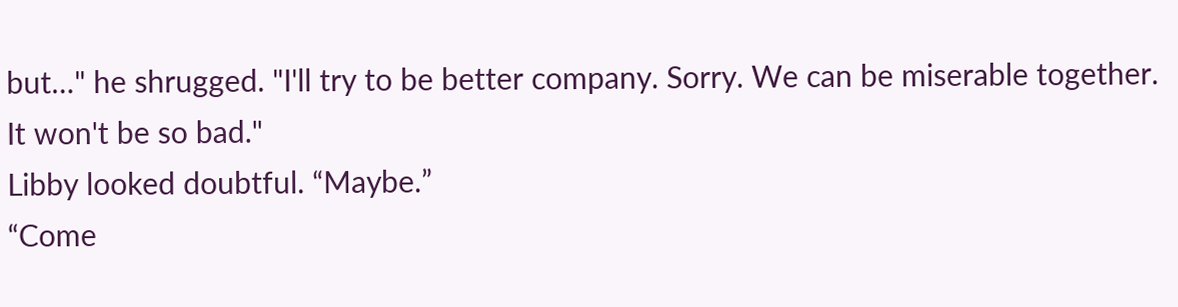but…" he shrugged. "I'll try to be better company. Sorry. We can be miserable together. It won't be so bad."
Libby looked doubtful. “Maybe.”
“Come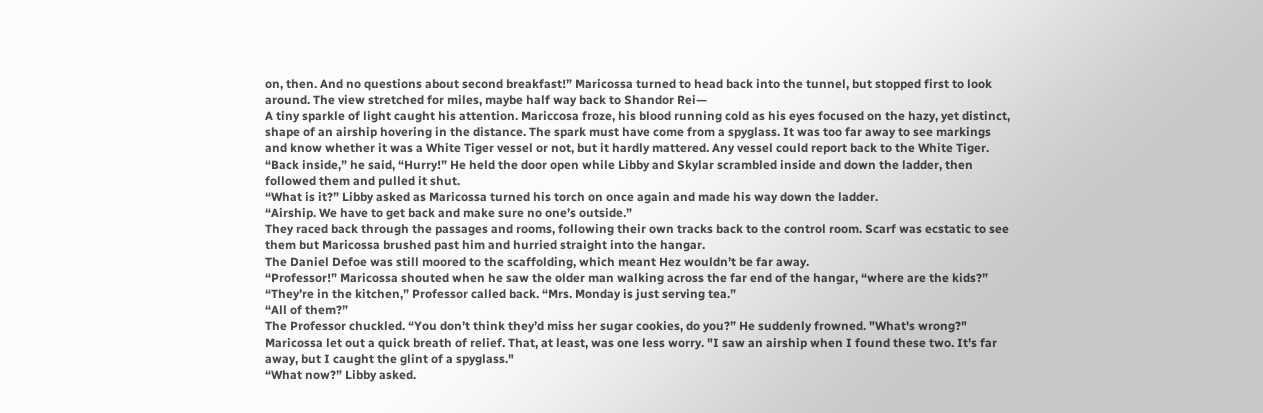on, then. And no questions about second breakfast!” Maricossa turned to head back into the tunnel, but stopped first to look around. The view stretched for miles, maybe half way back to Shandor Rei—
A tiny sparkle of light caught his attention. Mariccosa froze, his blood running cold as his eyes focused on the hazy, yet distinct, shape of an airship hovering in the distance. The spark must have come from a spyglass. It was too far away to see markings and know whether it was a White Tiger vessel or not, but it hardly mattered. Any vessel could report back to the White Tiger.
“Back inside,” he said, “Hurry!” He held the door open while Libby and Skylar scrambled inside and down the ladder, then followed them and pulled it shut.
“What is it?” Libby asked as Maricossa turned his torch on once again and made his way down the ladder.
“Airship. We have to get back and make sure no one’s outside.”
They raced back through the passages and rooms, following their own tracks back to the control room. Scarf was ecstatic to see them but Maricossa brushed past him and hurried straight into the hangar.
The Daniel Defoe was still moored to the scaffolding, which meant Hez wouldn’t be far away.
“Professor!” Maricossa shouted when he saw the older man walking across the far end of the hangar, “where are the kids?”
“They’re in the kitchen,” Professor called back. “Mrs. Monday is just serving tea.”
“All of them?”
The Professor chuckled. “You don’t think they’d miss her sugar cookies, do you?” He suddenly frowned. "What's wrong?"
Maricossa let out a quick breath of relief. That, at least, was one less worry. "I saw an airship when I found these two. It's far away, but I caught the glint of a spyglass."
“What now?” Libby asked.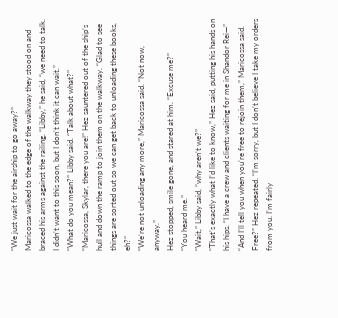“We just wait for the airship to go away?”
Maricossa walked to the edge of the walkway they stood on and braced his arms against the railing. “Libby,” he said, “we need to talk. I didn’t want to this soon, but I don’t think it can wait.”
“What do you mean?” Libby said. “Talk about what?”
“Maricossa, Skylar, there you are!” Hez sauntered out of the ship’s hull and down the ramp to join them on the walkway. “Glad to see things are sorted out so we can get back to unloading these books, eh?”
“We’re not unloading any more,” Maricossa said. “Not now, anyway.”
Hez stopped, smile gone, and stared at him. “Excuse me?”
“You heard me.”
“Wait,” Libby said, “why aren’t we?”
“That’s exactly what I’d like to know,” Hez said, putting his hands on his hips. “I have a crew and clients waiting for me in Shandor Rei—”
“And I’ll tell you when you’re free to rejoin them,” Maricossa said.
Free?” Hez repeated. “I’m sorry, but I don’t believe I take my orders from you. I’m fairly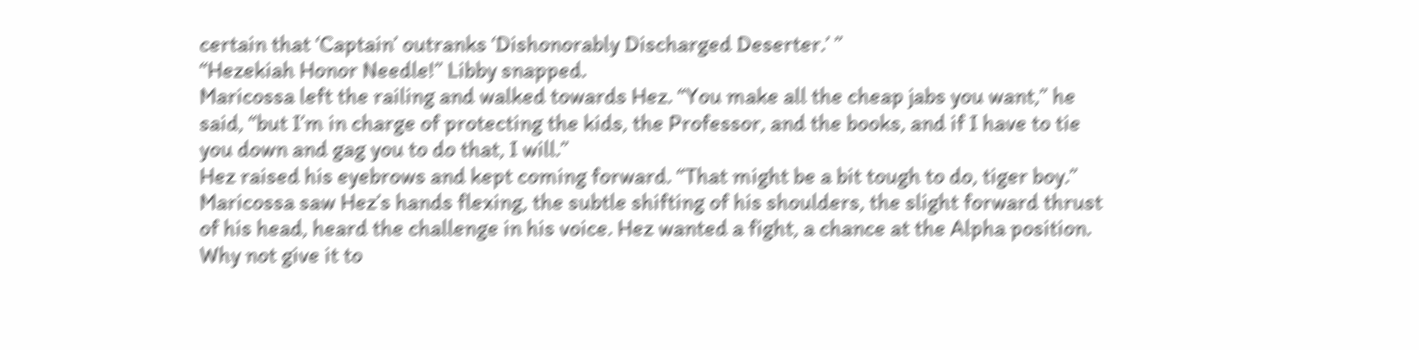certain that ‘Captain’ outranks ‘Dishonorably Discharged Deserter.’ ”
“Hezekiah Honor Needle!” Libby snapped.
Maricossa left the railing and walked towards Hez. “You make all the cheap jabs you want,” he said, “but I’m in charge of protecting the kids, the Professor, and the books, and if I have to tie you down and gag you to do that, I will.”
Hez raised his eyebrows and kept coming forward. “That might be a bit tough to do, tiger boy.”
Maricossa saw Hez’s hands flexing, the subtle shifting of his shoulders, the slight forward thrust of his head, heard the challenge in his voice. Hez wanted a fight, a chance at the Alpha position. Why not give it to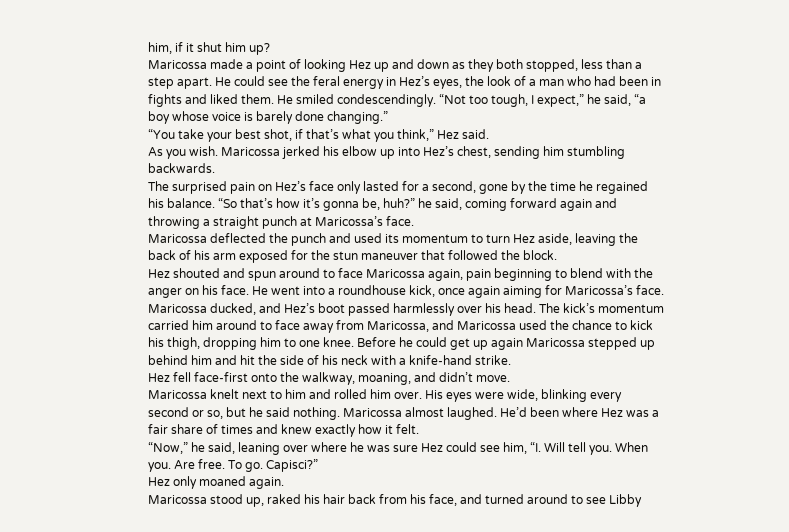him, if it shut him up?
Maricossa made a point of looking Hez up and down as they both stopped, less than a step apart. He could see the feral energy in Hez’s eyes, the look of a man who had been in fights and liked them. He smiled condescendingly. “Not too tough, I expect,” he said, “a boy whose voice is barely done changing.”
“You take your best shot, if that’s what you think,” Hez said.
As you wish. Maricossa jerked his elbow up into Hez’s chest, sending him stumbling backwards.
The surprised pain on Hez’s face only lasted for a second, gone by the time he regained his balance. “So that’s how it’s gonna be, huh?” he said, coming forward again and throwing a straight punch at Maricossa’s face.
Maricossa deflected the punch and used its momentum to turn Hez aside, leaving the back of his arm exposed for the stun maneuver that followed the block.
Hez shouted and spun around to face Maricossa again, pain beginning to blend with the anger on his face. He went into a roundhouse kick, once again aiming for Maricossa’s face.
Maricossa ducked, and Hez’s boot passed harmlessly over his head. The kick’s momentum carried him around to face away from Maricossa, and Maricossa used the chance to kick his thigh, dropping him to one knee. Before he could get up again Maricossa stepped up behind him and hit the side of his neck with a knife-hand strike.
Hez fell face-first onto the walkway, moaning, and didn’t move.
Maricossa knelt next to him and rolled him over. His eyes were wide, blinking every second or so, but he said nothing. Maricossa almost laughed. He’d been where Hez was a fair share of times and knew exactly how it felt.
“Now,” he said, leaning over where he was sure Hez could see him, “I. Will tell you. When you. Are free. To go. Capisci?”
Hez only moaned again.
Maricossa stood up, raked his hair back from his face, and turned around to see Libby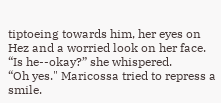tiptoeing towards him, her eyes on Hez and a worried look on her face.
“Is he--okay?” she whispered.
“Oh yes." Maricossa tried to repress a smile.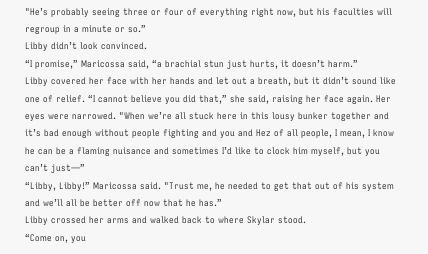"He’s probably seeing three or four of everything right now, but his faculties will regroup in a minute or so.”
Libby didn’t look convinced.
“I promise,” Maricossa said, “a brachial stun just hurts, it doesn’t harm.”
Libby covered her face with her hands and let out a breath, but it didn’t sound like one of relief. “I cannot believe you did that,” she said, raising her face again. Her eyes were narrowed. "When we’re all stuck here in this lousy bunker together and it’s bad enough without people fighting and you and Hez of all people, I mean, I know he can be a flaming nuisance and sometimes I’d like to clock him myself, but you can’t just—”
“Libby, Libby!” Maricossa said. "Trust me, he needed to get that out of his system and we’ll all be better off now that he has.”
Libby crossed her arms and walked back to where Skylar stood.
“Come on, you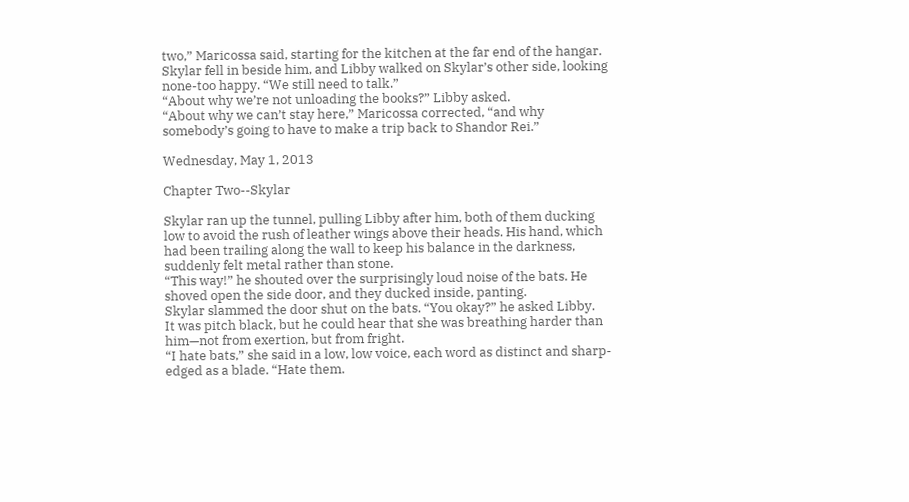two,” Maricossa said, starting for the kitchen at the far end of the hangar. Skylar fell in beside him, and Libby walked on Skylar’s other side, looking none-too happy. “We still need to talk.”
“About why we’re not unloading the books?” Libby asked.
“About why we can’t stay here,” Maricossa corrected, “and why somebody’s going to have to make a trip back to Shandor Rei.”

Wednesday, May 1, 2013

Chapter Two--Skylar

Skylar ran up the tunnel, pulling Libby after him, both of them ducking low to avoid the rush of leather wings above their heads. His hand, which had been trailing along the wall to keep his balance in the darkness, suddenly felt metal rather than stone.
“This way!” he shouted over the surprisingly loud noise of the bats. He shoved open the side door, and they ducked inside, panting.
Skylar slammed the door shut on the bats. “You okay?” he asked Libby.
It was pitch black, but he could hear that she was breathing harder than him—not from exertion, but from fright.
“I hate bats,” she said in a low, low voice, each word as distinct and sharp-edged as a blade. “Hate them.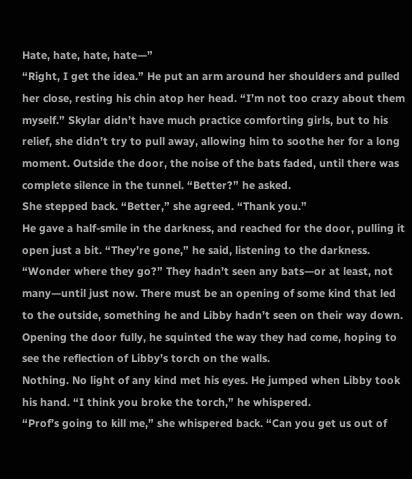Hate, hate, hate, hate—”
“Right, I get the idea.” He put an arm around her shoulders and pulled her close, resting his chin atop her head. “I’m not too crazy about them myself.” Skylar didn’t have much practice comforting girls, but to his relief, she didn’t try to pull away, allowing him to soothe her for a long moment. Outside the door, the noise of the bats faded, until there was complete silence in the tunnel. “Better?” he asked.
She stepped back. “Better,” she agreed. “Thank you.”
He gave a half-smile in the darkness, and reached for the door, pulling it open just a bit. “They’re gone,” he said, listening to the darkness. “Wonder where they go?” They hadn’t seen any bats—or at least, not many—until just now. There must be an opening of some kind that led to the outside, something he and Libby hadn’t seen on their way down.
Opening the door fully, he squinted the way they had come, hoping to see the reflection of Libby’s torch on the walls.
Nothing. No light of any kind met his eyes. He jumped when Libby took his hand. “I think you broke the torch,” he whispered.
“Prof’s going to kill me,” she whispered back. “Can you get us out of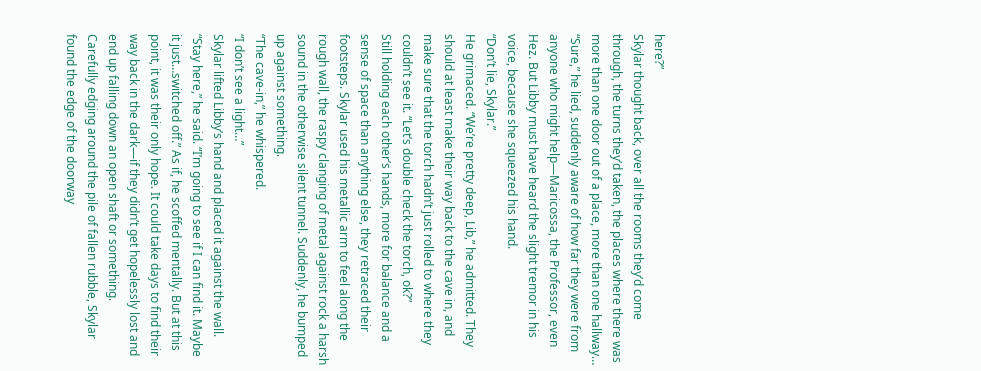here?”
Skylar thought back, over all the rooms they’d come through, the turns they’d taken, the places where there was more than one door out of a place, more than one hallway…
“Sure,” he lied, suddenly aware of how far they were from anyone who might help—Maricossa, the Professor, even Hez. But Libby must have heard the slight tremor in his voice, because she squeezed his hand.
“Don’t lie, Skylar.”
He grimaced. “We’re pretty deep, Lib,” he admitted. They should at least make their way back to the cave in, and make sure that the torch hadn’t just rolled to where they couldn’t see it. “Let’s double check the torch, ok?”
Still holding each other’s hands, more for balance and a sense of space than anything else, they retraced their footsteps. Skylar used his metallic arm to feel along the rough wall, the raspy clanging of metal against rock a harsh sound in the otherwise silent tunnel. Suddenly, he bumped up against something.
“The cave-in,” he whispered.
“I don’t see a light…”
Skylar lifted Libby’s hand and placed it against the wall. “Stay here,” he said. “I’m going to see if I can find it. Maybe it just…switched off.” As if, he scoffed mentally. But at this point, it was their only hope. It could take days to find their way back in the dark—if they didn’t get hopelessly lost and end up falling down an open shaft or something.
Carefully edging around the pile of fallen rubble, Skylar found the edge of the doorway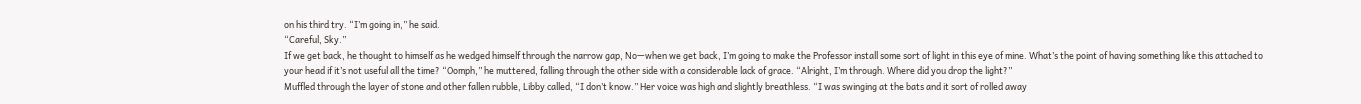on his third try. “I’m going in,” he said.
“Careful, Sky.”
If we get back, he thought to himself as he wedged himself through the narrow gap, No—when we get back, I’m going to make the Professor install some sort of light in this eye of mine. What’s the point of having something like this attached to your head if it’s not useful all the time? “Oomph,” he muttered, falling through the other side with a considerable lack of grace. “Alright, I’m through. Where did you drop the light?”
Muffled through the layer of stone and other fallen rubble, Libby called, “I don’t know.” Her voice was high and slightly breathless. “I was swinging at the bats and it sort of rolled away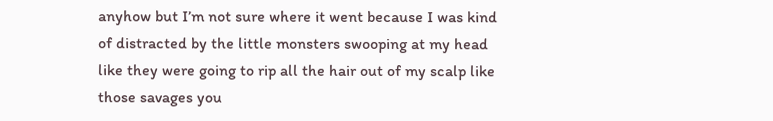anyhow but I’m not sure where it went because I was kind of distracted by the little monsters swooping at my head like they were going to rip all the hair out of my scalp like those savages you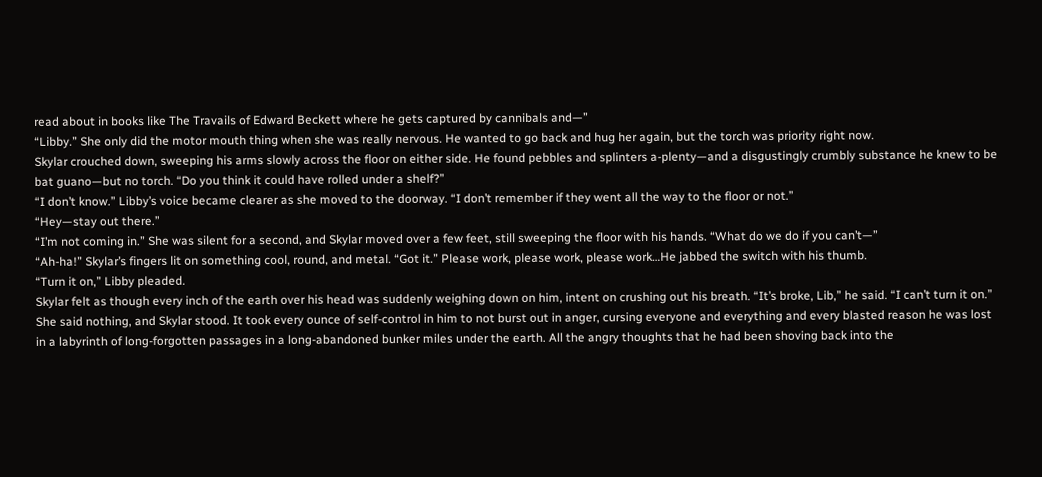read about in books like The Travails of Edward Beckett where he gets captured by cannibals and—”
“Libby.” She only did the motor mouth thing when she was really nervous. He wanted to go back and hug her again, but the torch was priority right now.
Skylar crouched down, sweeping his arms slowly across the floor on either side. He found pebbles and splinters a-plenty—and a disgustingly crumbly substance he knew to be bat guano—but no torch. “Do you think it could have rolled under a shelf?”
“I don’t know.” Libby’s voice became clearer as she moved to the doorway. “I don’t remember if they went all the way to the floor or not.”
“Hey—stay out there.”
“I’m not coming in.” She was silent for a second, and Skylar moved over a few feet, still sweeping the floor with his hands. “What do we do if you can’t—”
“Ah-ha!” Skylar’s fingers lit on something cool, round, and metal. “Got it.” Please work, please work, please work…He jabbed the switch with his thumb.
“Turn it on,” Libby pleaded.
Skylar felt as though every inch of the earth over his head was suddenly weighing down on him, intent on crushing out his breath. “It’s broke, Lib,” he said. “I can’t turn it on.”
She said nothing, and Skylar stood. It took every ounce of self-control in him to not burst out in anger, cursing everyone and everything and every blasted reason he was lost in a labyrinth of long-forgotten passages in a long-abandoned bunker miles under the earth. All the angry thoughts that he had been shoving back into the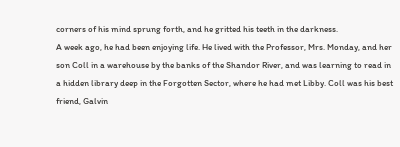corners of his mind sprung forth, and he gritted his teeth in the darkness.
A week ago, he had been enjoying life. He lived with the Professor, Mrs. Monday, and her son Coll in a warehouse by the banks of the Shandor River, and was learning to read in a hidden library deep in the Forgotten Sector, where he had met Libby. Coll was his best friend, Galvin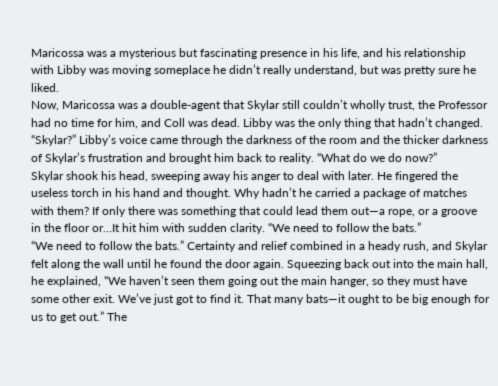Maricossa was a mysterious but fascinating presence in his life, and his relationship with Libby was moving someplace he didn’t really understand, but was pretty sure he liked.
Now, Maricossa was a double-agent that Skylar still couldn’t wholly trust, the Professor had no time for him, and Coll was dead. Libby was the only thing that hadn’t changed.
“Skylar?” Libby’s voice came through the darkness of the room and the thicker darkness of Skylar’s frustration and brought him back to reality. “What do we do now?”
Skylar shook his head, sweeping away his anger to deal with later. He fingered the useless torch in his hand and thought. Why hadn’t he carried a package of matches with them? If only there was something that could lead them out—a rope, or a groove in the floor or…It hit him with sudden clarity. “We need to follow the bats.”
“We need to follow the bats.” Certainty and relief combined in a heady rush, and Skylar felt along the wall until he found the door again. Squeezing back out into the main hall, he explained, “We haven’t seen them going out the main hanger, so they must have some other exit. We’ve just got to find it. That many bats—it ought to be big enough for us to get out.” The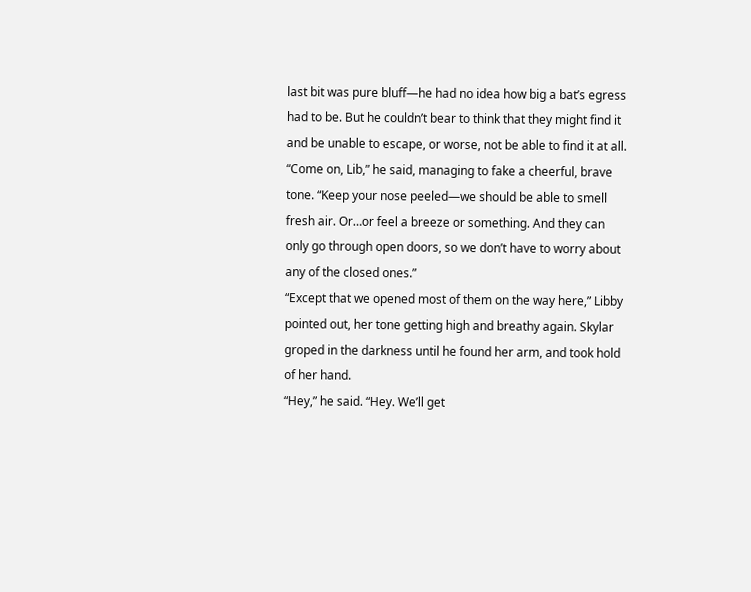last bit was pure bluff—he had no idea how big a bat’s egress had to be. But he couldn’t bear to think that they might find it and be unable to escape, or worse, not be able to find it at all.
“Come on, Lib,” he said, managing to fake a cheerful, brave tone. “Keep your nose peeled—we should be able to smell fresh air. Or…or feel a breeze or something. And they can only go through open doors, so we don’t have to worry about any of the closed ones.”
“Except that we opened most of them on the way here,” Libby pointed out, her tone getting high and breathy again. Skylar groped in the darkness until he found her arm, and took hold of her hand.
“Hey,” he said. “Hey. We’ll get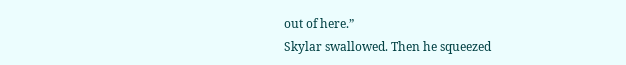out of here.”
Skylar swallowed. Then he squeezed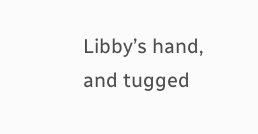Libby’s hand, and tugged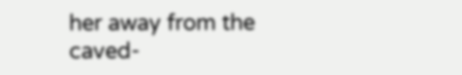her away from the caved-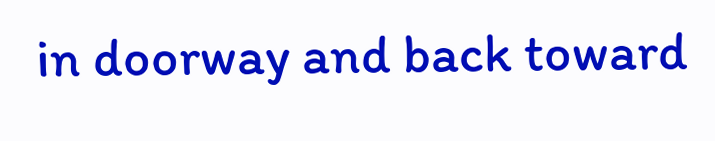in doorway and back toward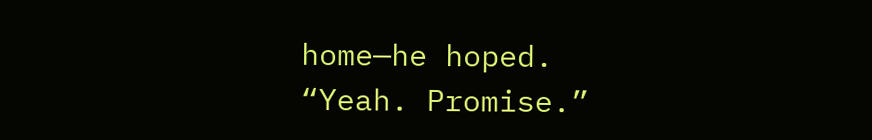home—he hoped.
“Yeah. Promise.”